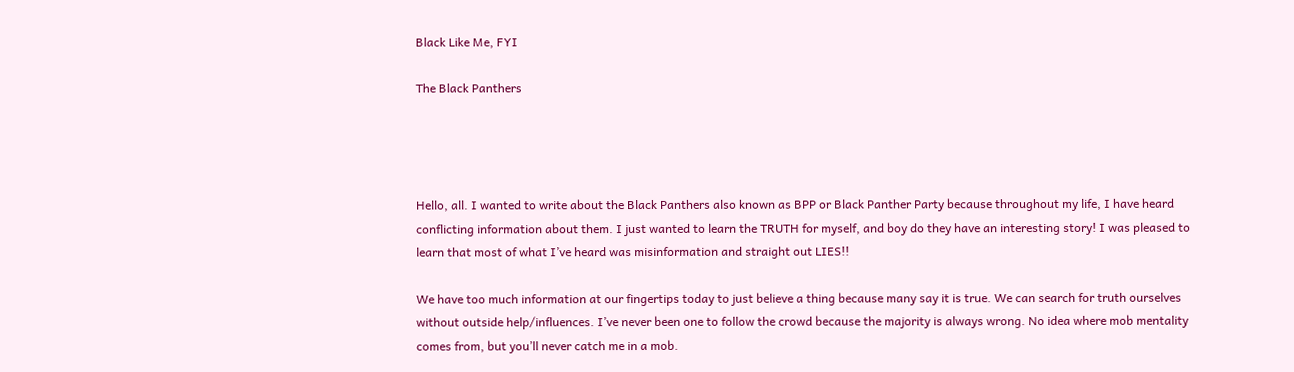Black Like Me, FYI

The Black Panthers




Hello, all. I wanted to write about the Black Panthers also known as BPP or Black Panther Party because throughout my life, I have heard conflicting information about them. I just wanted to learn the TRUTH for myself, and boy do they have an interesting story! I was pleased to learn that most of what I’ve heard was misinformation and straight out LIES!!

We have too much information at our fingertips today to just believe a thing because many say it is true. We can search for truth ourselves without outside help/influences. I’ve never been one to follow the crowd because the majority is always wrong. No idea where mob mentality comes from, but you’ll never catch me in a mob.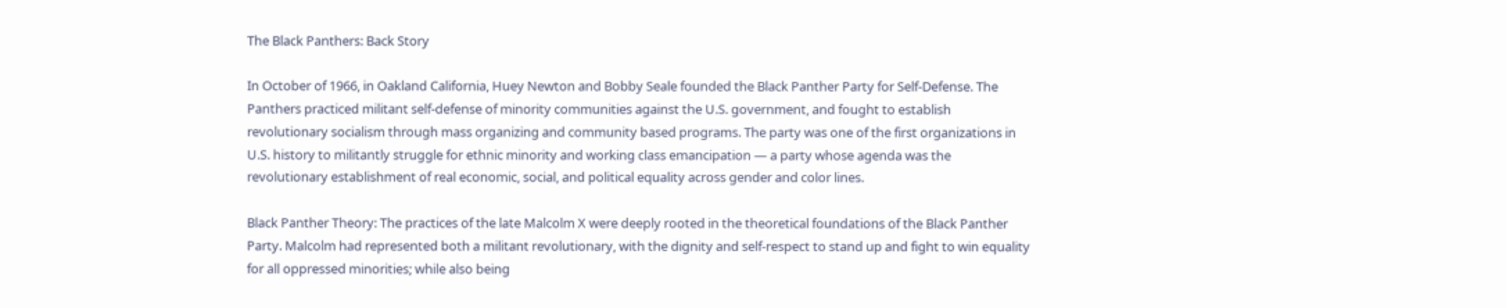The Black Panthers: Back Story

In October of 1966, in Oakland California, Huey Newton and Bobby Seale founded the Black Panther Party for Self-Defense. The Panthers practiced militant self-defense of minority communities against the U.S. government, and fought to establish revolutionary socialism through mass organizing and community based programs. The party was one of the first organizations in U.S. history to militantly struggle for ethnic minority and working class emancipation — a party whose agenda was the revolutionary establishment of real economic, social, and political equality across gender and color lines.

Black Panther Theory: The practices of the late Malcolm X were deeply rooted in the theoretical foundations of the Black Panther Party. Malcolm had represented both a militant revolutionary, with the dignity and self-respect to stand up and fight to win equality for all oppressed minorities; while also being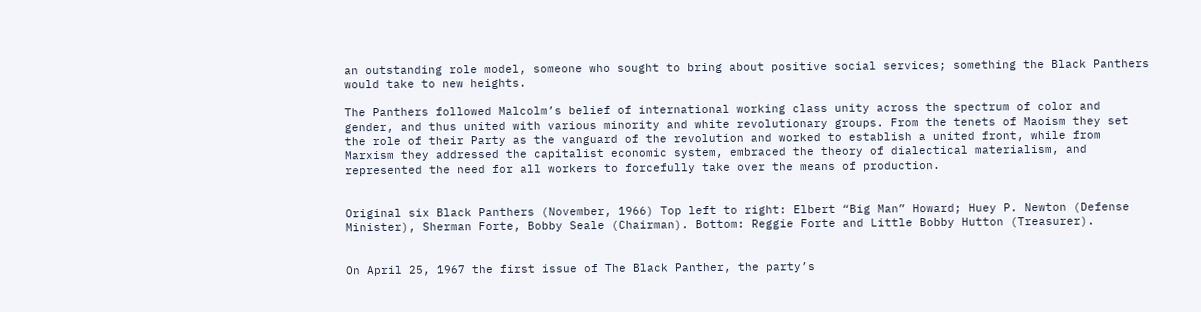an outstanding role model, someone who sought to bring about positive social services; something the Black Panthers would take to new heights.

The Panthers followed Malcolm’s belief of international working class unity across the spectrum of color and gender, and thus united with various minority and white revolutionary groups. From the tenets of Maoism they set the role of their Party as the vanguard of the revolution and worked to establish a united front, while from Marxism they addressed the capitalist economic system, embraced the theory of dialectical materialism, and represented the need for all workers to forcefully take over the means of production.


Original six Black Panthers (November, 1966) Top left to right: Elbert “Big Man” Howard; Huey P. Newton (Defense Minister), Sherman Forte, Bobby Seale (Chairman). Bottom: Reggie Forte and Little Bobby Hutton (Treasurer).


On April 25, 1967 the first issue of The Black Panther, the party’s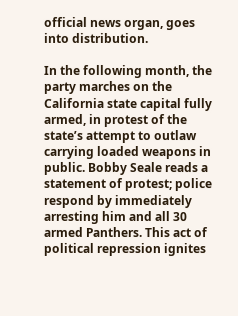official news organ, goes into distribution.

In the following month, the party marches on the California state capital fully armed, in protest of the state’s attempt to outlaw carrying loaded weapons in public. Bobby Seale reads a statement of protest; police respond by immediately arresting him and all 30 armed Panthers. This act of political repression ignites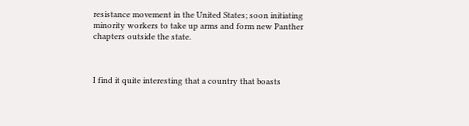resistance movement in the United States; soon initiating minority workers to take up arms and form new Panther chapters outside the state.



I find it quite interesting that a country that boasts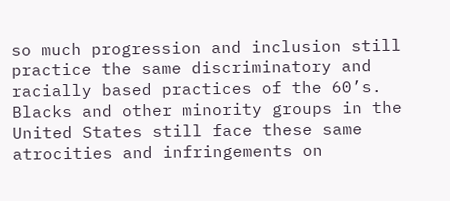so much progression and inclusion still practice the same discriminatory and racially based practices of the 60’s. Blacks and other minority groups in the United States still face these same atrocities and infringements on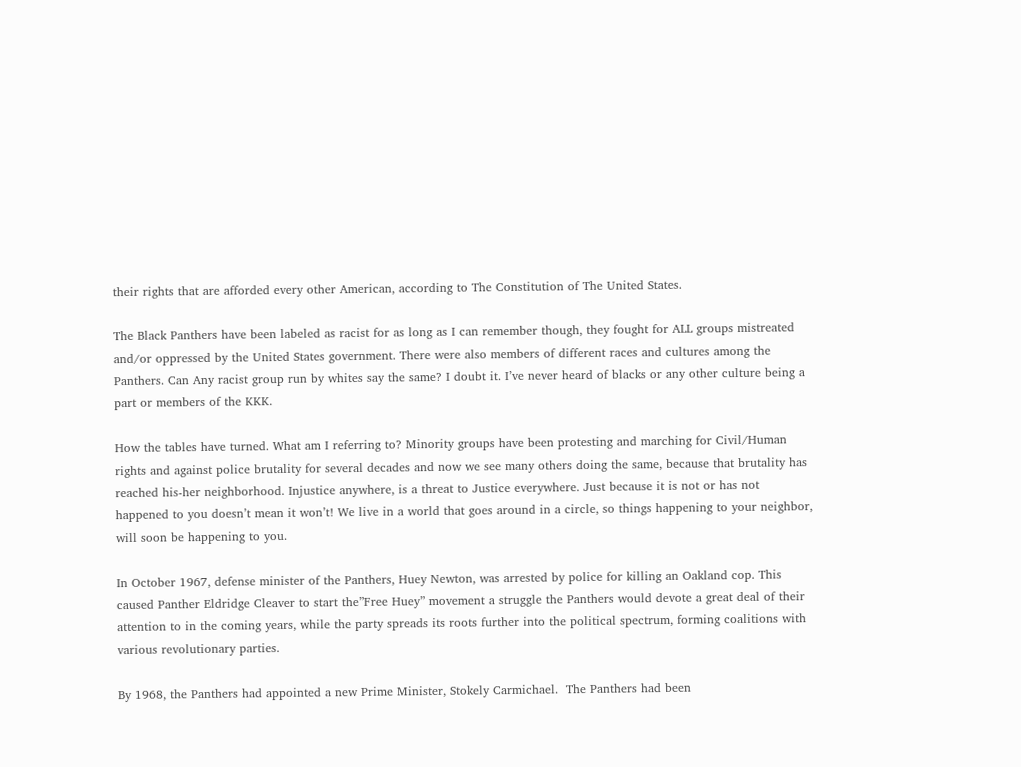their rights that are afforded every other American, according to The Constitution of The United States.

The Black Panthers have been labeled as racist for as long as I can remember though, they fought for ALL groups mistreated and/or oppressed by the United States government. There were also members of different races and cultures among the Panthers. Can Any racist group run by whites say the same? I doubt it. I’ve never heard of blacks or any other culture being a part or members of the KKK.

How the tables have turned. What am I referring to? Minority groups have been protesting and marching for Civil/Human rights and against police brutality for several decades and now we see many others doing the same, because that brutality has reached his-her neighborhood. Injustice anywhere, is a threat to Justice everywhere. Just because it is not or has not happened to you doesn’t mean it won’t! We live in a world that goes around in a circle, so things happening to your neighbor, will soon be happening to you.

In October 1967, defense minister of the Panthers, Huey Newton, was arrested by police for killing an Oakland cop. This caused Panther Eldridge Cleaver to start the”Free Huey” movement a struggle the Panthers would devote a great deal of their attention to in the coming years, while the party spreads its roots further into the political spectrum, forming coalitions with various revolutionary parties.

By 1968, the Panthers had appointed a new Prime Minister, Stokely Carmichael.  The Panthers had been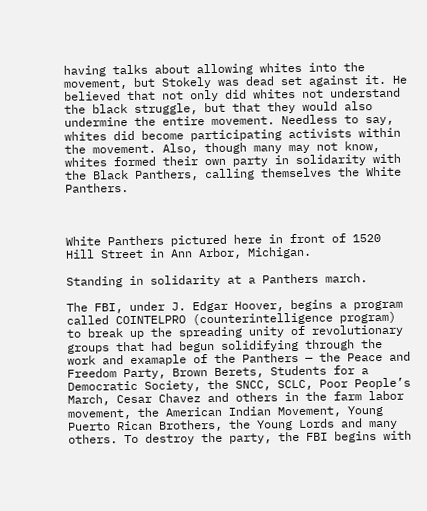having talks about allowing whites into the movement, but Stokely was dead set against it. He believed that not only did whites not understand the black struggle, but that they would also undermine the entire movement. Needless to say, whites did become participating activists within the movement. Also, though many may not know, whites formed their own party in solidarity with the Black Panthers, calling themselves the White Panthers.



White Panthers pictured here in front of 1520 Hill Street in Ann Arbor, Michigan.

Standing in solidarity at a Panthers march.

The FBI, under J. Edgar Hoover, begins a program called COINTELPRO (counterintelligence program) to break up the spreading unity of revolutionary groups that had begun solidifying through the work and examaple of the Panthers — the Peace and Freedom Party, Brown Berets, Students for a Democratic Society, the SNCC, SCLC, Poor People’s March, Cesar Chavez and others in the farm labor movement, the American Indian Movement, Young Puerto Rican Brothers, the Young Lords and many others. To destroy the party, the FBI begins with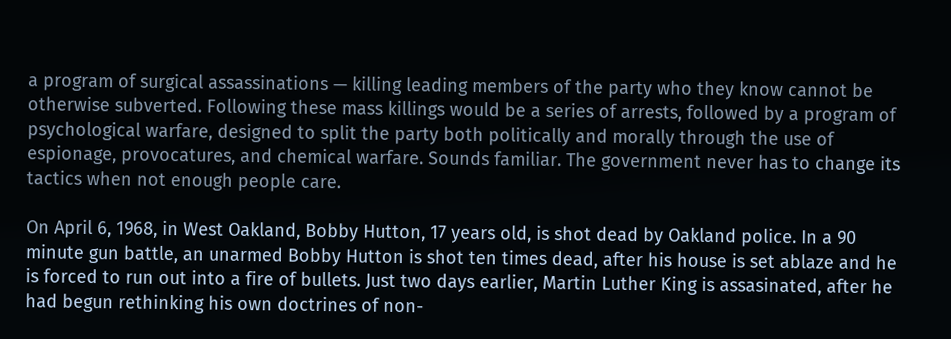a program of surgical assassinations — killing leading members of the party who they know cannot be otherwise subverted. Following these mass killings would be a series of arrests, followed by a program of psychological warfare, designed to split the party both politically and morally through the use of espionage, provocatures, and chemical warfare. Sounds familiar. The government never has to change its tactics when not enough people care.

On April 6, 1968, in West Oakland, Bobby Hutton, 17 years old, is shot dead by Oakland police. In a 90 minute gun battle, an unarmed Bobby Hutton is shot ten times dead, after his house is set ablaze and he is forced to run out into a fire of bullets. Just two days earlier, Martin Luther King is assasinated, after he had begun rethinking his own doctrines of non-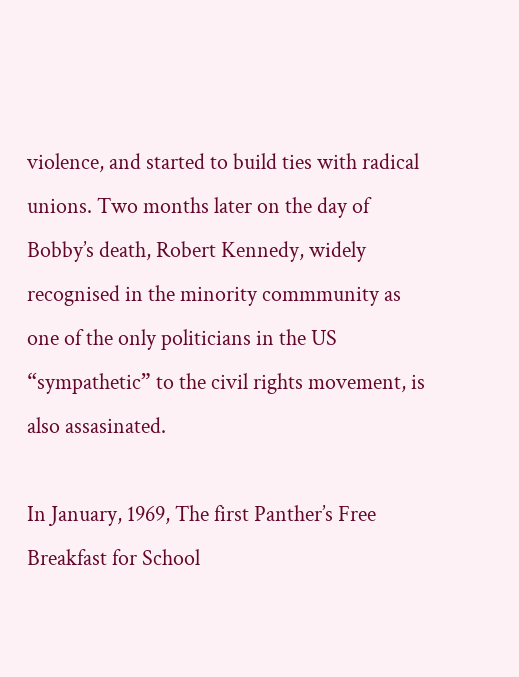violence, and started to build ties with radical unions. Two months later on the day of Bobby’s death, Robert Kennedy, widely recognised in the minority commmunity as one of the only politicians in the US “sympathetic” to the civil rights movement, is also assasinated.

In January, 1969, The first Panther’s Free Breakfast for School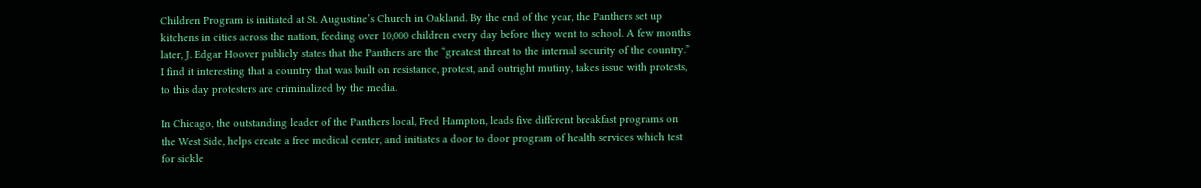Children Program is initiated at St. Augustine’s Church in Oakland. By the end of the year, the Panthers set up kitchens in cities across the nation, feeding over 10,000 children every day before they went to school. A few months later, J. Edgar Hoover publicly states that the Panthers are the “greatest threat to the internal security of the country.” I find it interesting that a country that was built on resistance, protest, and outright mutiny, takes issue with protests, to this day protesters are criminalized by the media.

In Chicago, the outstanding leader of the Panthers local, Fred Hampton, leads five different breakfast programs on the West Side, helps create a free medical center, and initiates a door to door program of health services which test for sickle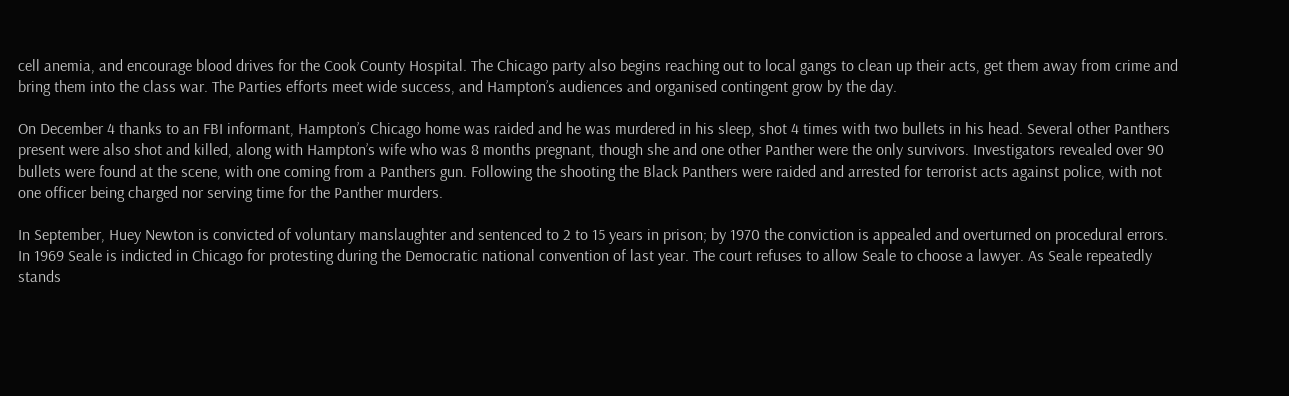cell anemia, and encourage blood drives for the Cook County Hospital. The Chicago party also begins reaching out to local gangs to clean up their acts, get them away from crime and bring them into the class war. The Parties efforts meet wide success, and Hampton’s audiences and organised contingent grow by the day.

On December 4 thanks to an FBI informant, Hampton’s Chicago home was raided and he was murdered in his sleep, shot 4 times with two bullets in his head. Several other Panthers present were also shot and killed, along with Hampton’s wife who was 8 months pregnant, though she and one other Panther were the only survivors. Investigators revealed over 90 bullets were found at the scene, with one coming from a Panthers gun. Following the shooting the Black Panthers were raided and arrested for terrorist acts against police, with not one officer being charged nor serving time for the Panther murders.

In September, Huey Newton is convicted of voluntary manslaughter and sentenced to 2 to 15 years in prison; by 1970 the conviction is appealed and overturned on procedural errors. In 1969 Seale is indicted in Chicago for protesting during the Democratic national convention of last year. The court refuses to allow Seale to choose a lawyer. As Seale repeatedly stands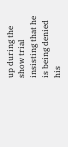up during the show trial insisting that he is being denied his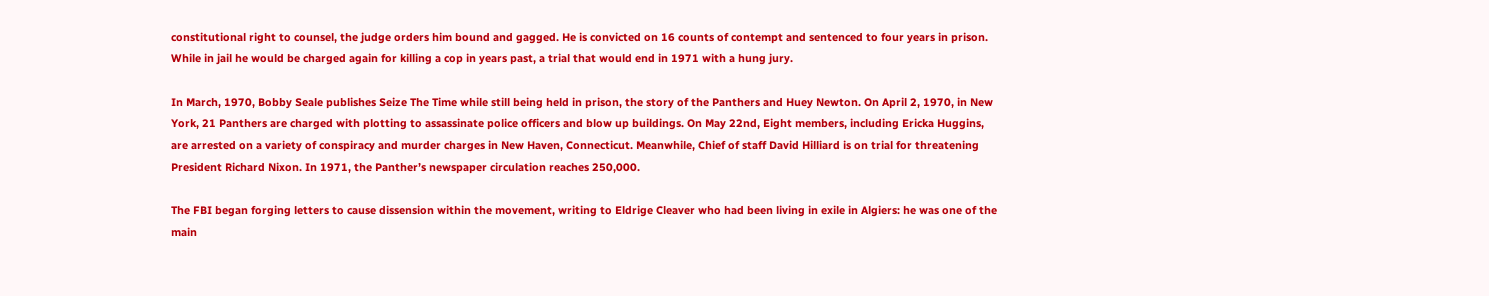constitutional right to counsel, the judge orders him bound and gagged. He is convicted on 16 counts of contempt and sentenced to four years in prison. While in jail he would be charged again for killing a cop in years past, a trial that would end in 1971 with a hung jury.

In March, 1970, Bobby Seale publishes Seize The Time while still being held in prison, the story of the Panthers and Huey Newton. On April 2, 1970, in New York, 21 Panthers are charged with plotting to assassinate police officers and blow up buildings. On May 22nd, Eight members, including Ericka Huggins, are arrested on a variety of conspiracy and murder charges in New Haven, Connecticut. Meanwhile, Chief of staff David Hilliard is on trial for threatening President Richard Nixon. In 1971, the Panther’s newspaper circulation reaches 250,000.

The FBI began forging letters to cause dissension within the movement, writing to Eldrige Cleaver who had been living in exile in Algiers: he was one of the main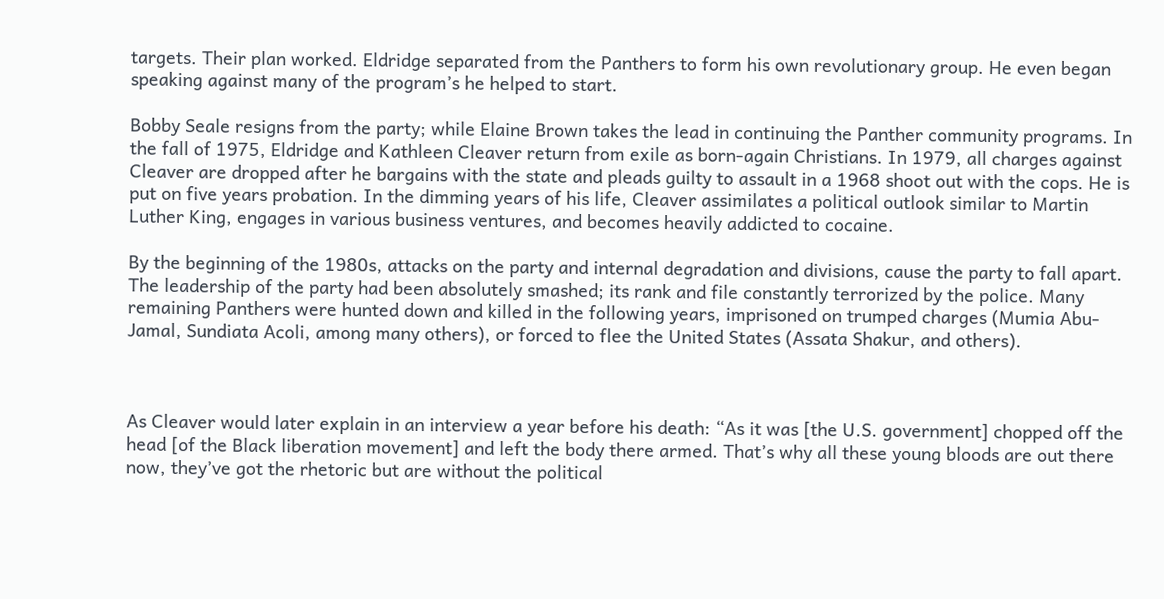targets. Their plan worked. Eldridge separated from the Panthers to form his own revolutionary group. He even began speaking against many of the program’s he helped to start.

Bobby Seale resigns from the party; while Elaine Brown takes the lead in continuing the Panther community programs. In the fall of 1975, Eldridge and Kathleen Cleaver return from exile as born-again Christians. In 1979, all charges against Cleaver are dropped after he bargains with the state and pleads guilty to assault in a 1968 shoot out with the cops. He is put on five years probation. In the dimming years of his life, Cleaver assimilates a political outlook similar to Martin Luther King, engages in various business ventures, and becomes heavily addicted to cocaine.

By the beginning of the 1980s, attacks on the party and internal degradation and divisions, cause the party to fall apart. The leadership of the party had been absolutely smashed; its rank and file constantly terrorized by the police. Many remaining Panthers were hunted down and killed in the following years, imprisoned on trumped charges (Mumia Abu-Jamal, Sundiata Acoli, among many others), or forced to flee the United States (Assata Shakur, and others).



As Cleaver would later explain in an interview a year before his death: “As it was [the U.S. government] chopped off the head [of the Black liberation movement] and left the body there armed. That’s why all these young bloods are out there now, they’ve got the rhetoric but are without the political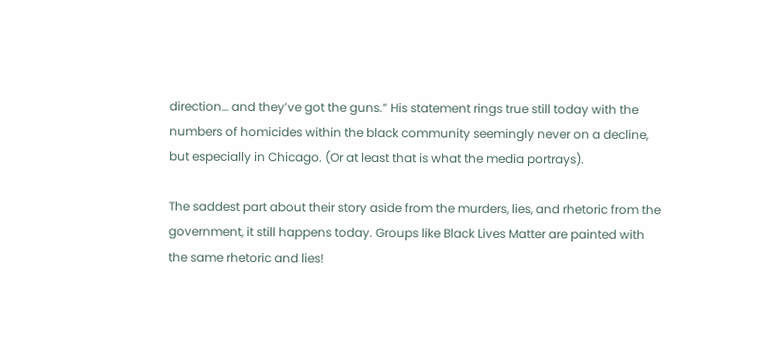direction… and they’ve got the guns.” His statement rings true still today with the numbers of homicides within the black community seemingly never on a decline, but especially in Chicago. (Or at least that is what the media portrays).

The saddest part about their story aside from the murders, lies, and rhetoric from the government, it still happens today. Groups like Black Lives Matter are painted with the same rhetoric and lies!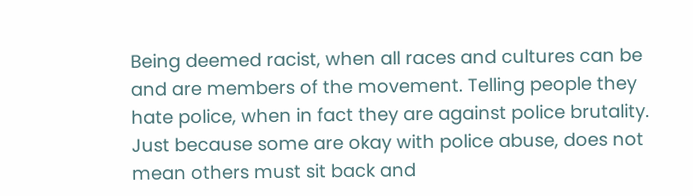Being deemed racist, when all races and cultures can be and are members of the movement. Telling people they hate police, when in fact they are against police brutality. Just because some are okay with police abuse, does not mean others must sit back and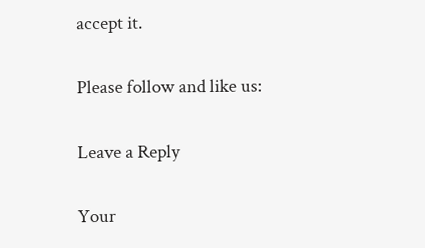accept it.

Please follow and like us:

Leave a Reply

Your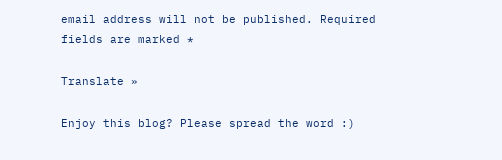email address will not be published. Required fields are marked *

Translate »

Enjoy this blog? Please spread the word :)